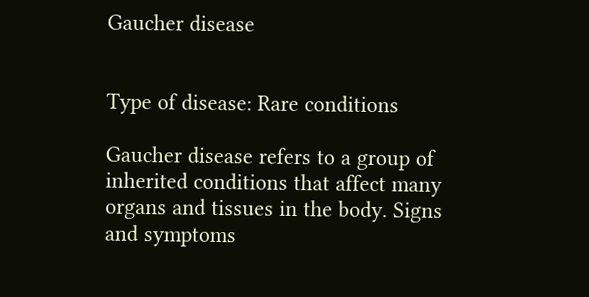Gaucher disease


Type of disease: Rare conditions

Gaucher disease refers to a group of inherited conditions that affect many organs and tissues in the body. Signs and symptoms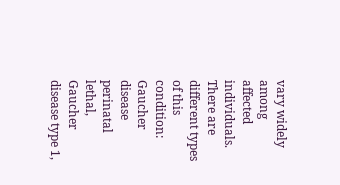vary widely among affected individuals. There are different types of this condition: Gaucher disease perinatal lethal, Gaucher disease type 1,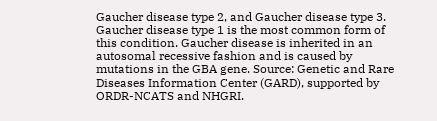Gaucher disease type 2, and Gaucher disease type 3. Gaucher disease type 1 is the most common form of this condition. Gaucher disease is inherited in an autosomal recessive fashion and is caused by mutations in the GBA gene. Source: Genetic and Rare Diseases Information Center (GARD), supported by ORDR-NCATS and NHGRI.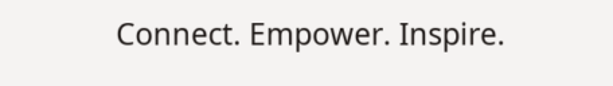Connect. Empower. Inspire.